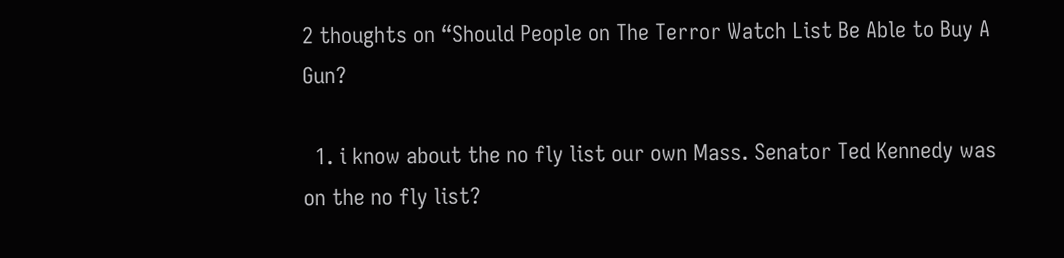2 thoughts on “Should People on The Terror Watch List Be Able to Buy A Gun?

  1. i know about the no fly list our own Mass. Senator Ted Kennedy was on the no fly list?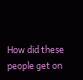How did these people get on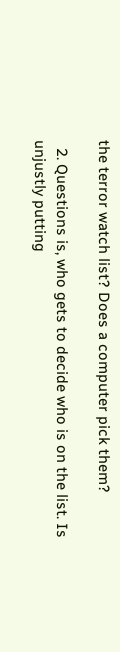the terror watch list? Does a computer pick them?

  2. Questions is, who gets to decide who is on the list. Is unjustly putting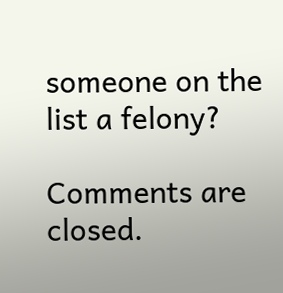someone on the list a felony?

Comments are closed.